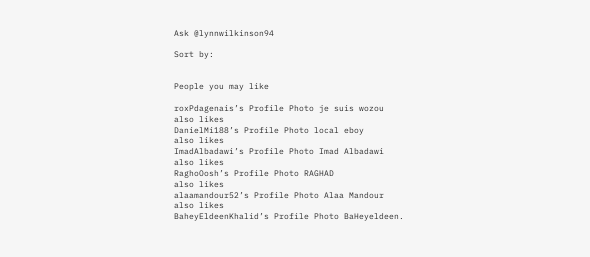Ask @lynnwilkinson94

Sort by:


People you may like

roxPdagenais’s Profile Photo je suis wozou
also likes
DanielMi188’s Profile Photo local eboy
also likes
ImadAlbadawi’s Profile Photo Imad Albadawi
also likes
RaghoOosh’s Profile Photo RAGHAD
also likes
alaamandour52’s Profile Photo Alaa Mandour
also likes
BaheyEldeenKhalid’s Profile Photo BaHeyeldeen.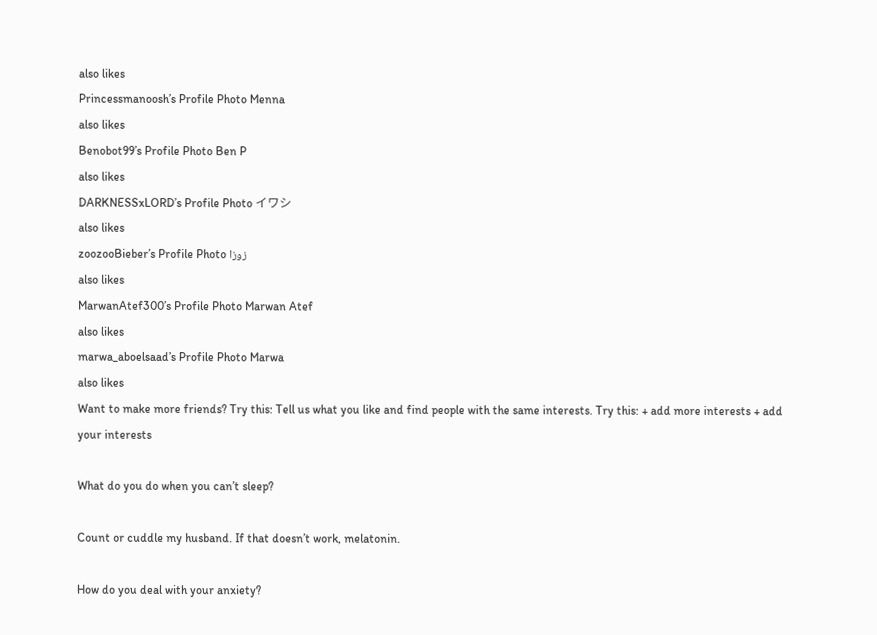also likes
Princessmanoosh’s Profile Photo Menna
also likes
Benobot99’s Profile Photo Ben P
also likes
DARKNESSxLORD’s Profile Photo イワシ
also likes
zoozooBieber’s Profile Photo زوزا
also likes
MarwanAtef300’s Profile Photo Marwan Atef
also likes
marwa_aboelsaad’s Profile Photo Marwa
also likes
Want to make more friends? Try this: Tell us what you like and find people with the same interests. Try this: + add more interests + add your interests

What do you do when you can’t sleep?

Count or cuddle my husband. If that doesn’t work, melatonin.

How do you deal with your anxiety?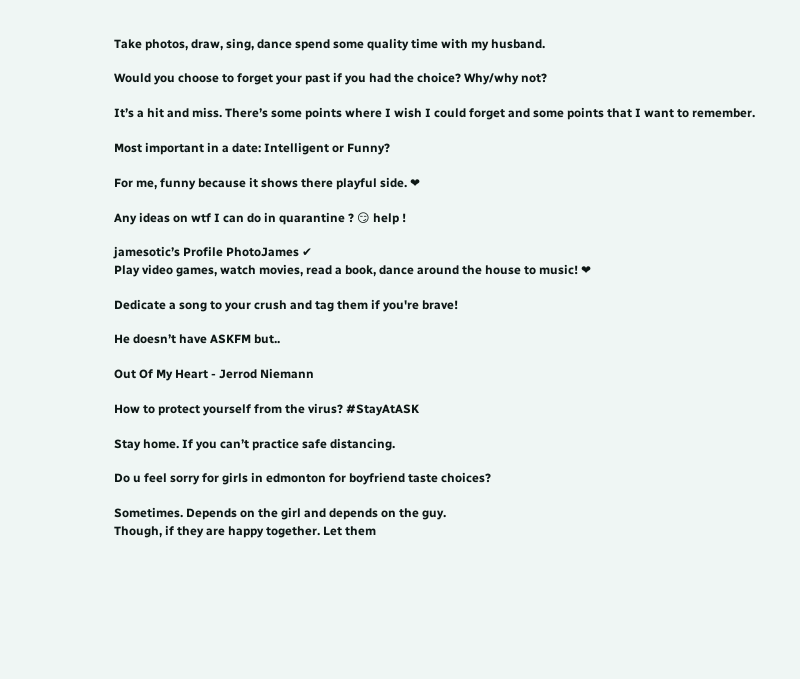Take photos, draw, sing, dance spend some quality time with my husband.

Would you choose to forget your past if you had the choice? Why/why not?

It’s a hit and miss. There’s some points where I wish I could forget and some points that I want to remember.

Most important in a date: Intelligent or Funny?

For me, funny because it shows there playful side. ❤

Any ideas on wtf I can do in quarantine ? 😏 help !

jamesotic’s Profile PhotoJames ✔
Play video games, watch movies, read a book, dance around the house to music! ❤

Dedicate a song to your crush and tag them if you're brave!

He doesn’t have ASKFM but..

Out Of My Heart - Jerrod Niemann

How to protect yourself from the virus? #StayAtASK

Stay home. If you can’t practice safe distancing.

Do u feel sorry for girls in edmonton for boyfriend taste choices?

Sometimes. Depends on the girl and depends on the guy.
Though, if they are happy together. Let them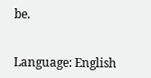be.


Language: English